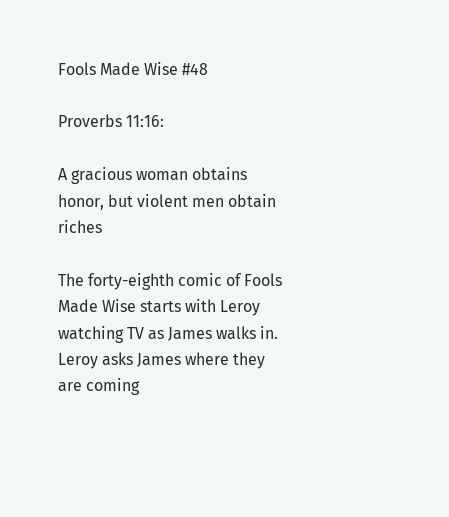Fools Made Wise #48

Proverbs 11:16:

A gracious woman obtains honor, but violent men obtain riches

The forty-eighth comic of Fools Made Wise starts with Leroy watching TV as James walks in. Leroy asks James where they are coming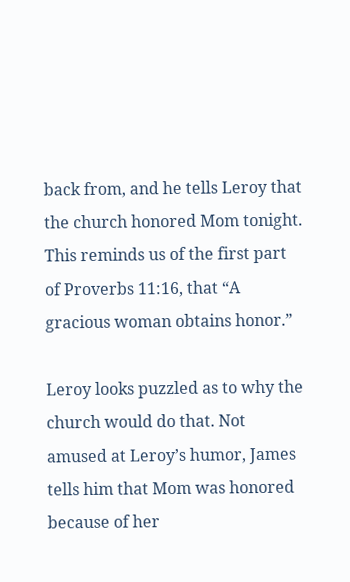back from, and he tells Leroy that the church honored Mom tonight. This reminds us of the first part of Proverbs 11:16, that “A gracious woman obtains honor.”

Leroy looks puzzled as to why the church would do that. Not amused at Leroy’s humor, James tells him that Mom was honored because of her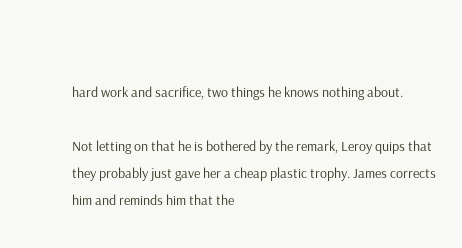hard work and sacrifice, two things he knows nothing about.

Not letting on that he is bothered by the remark, Leroy quips that they probably just gave her a cheap plastic trophy. James corrects him and reminds him that the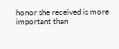honor she received is more important than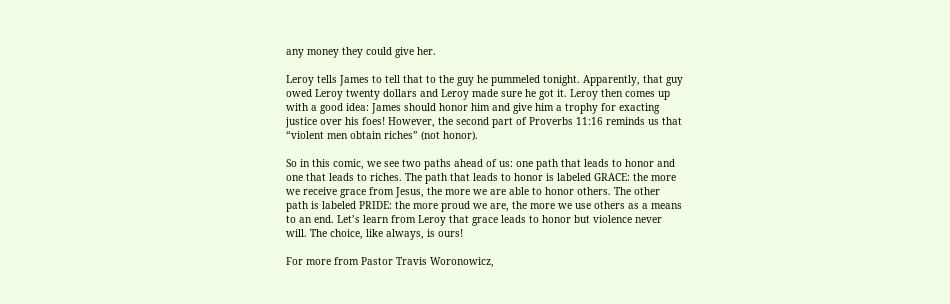any money they could give her.

Leroy tells James to tell that to the guy he pummeled tonight. Apparently, that guy owed Leroy twenty dollars and Leroy made sure he got it. Leroy then comes up with a good idea: James should honor him and give him a trophy for exacting justice over his foes! However, the second part of Proverbs 11:16 reminds us that “violent men obtain riches” (not honor).

So in this comic, we see two paths ahead of us: one path that leads to honor and one that leads to riches. The path that leads to honor is labeled GRACE: the more we receive grace from Jesus, the more we are able to honor others. The other path is labeled PRIDE: the more proud we are, the more we use others as a means to an end. Let’s learn from Leroy that grace leads to honor but violence never will. The choice, like always, is ours!

For more from Pastor Travis Woronowicz,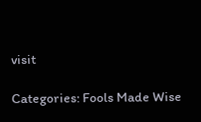visit

Categories: Fools Made Wise